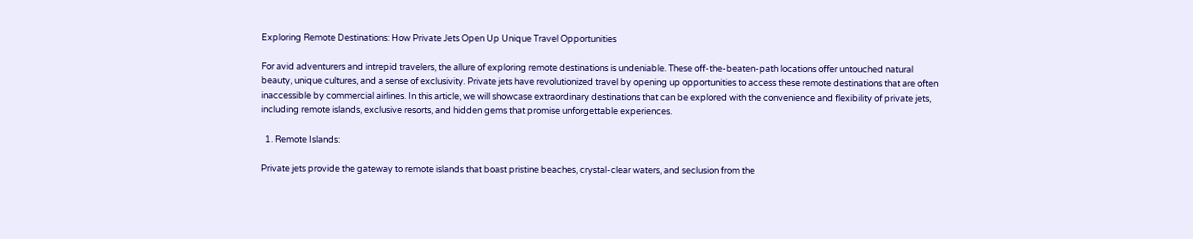Exploring Remote Destinations: How Private Jets Open Up Unique Travel Opportunities

For avid adventurers and intrepid travelers, the allure of exploring remote destinations is undeniable. These off-the-beaten-path locations offer untouched natural beauty, unique cultures, and a sense of exclusivity. Private jets have revolutionized travel by opening up opportunities to access these remote destinations that are often inaccessible by commercial airlines. In this article, we will showcase extraordinary destinations that can be explored with the convenience and flexibility of private jets, including remote islands, exclusive resorts, and hidden gems that promise unforgettable experiences.

  1. Remote Islands:

Private jets provide the gateway to remote islands that boast pristine beaches, crystal-clear waters, and seclusion from the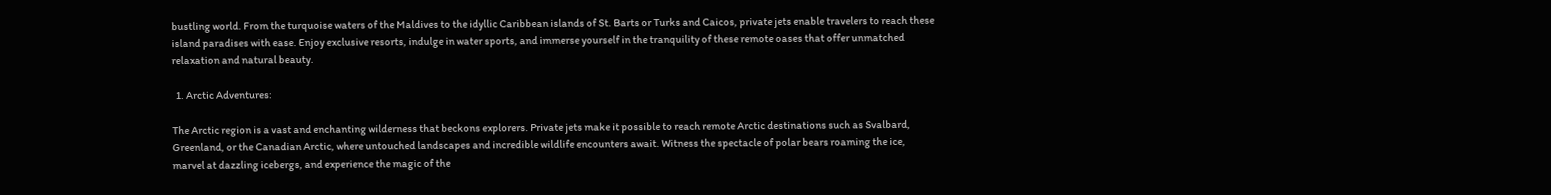bustling world. From the turquoise waters of the Maldives to the idyllic Caribbean islands of St. Barts or Turks and Caicos, private jets enable travelers to reach these island paradises with ease. Enjoy exclusive resorts, indulge in water sports, and immerse yourself in the tranquility of these remote oases that offer unmatched relaxation and natural beauty.

  1. Arctic Adventures:

The Arctic region is a vast and enchanting wilderness that beckons explorers. Private jets make it possible to reach remote Arctic destinations such as Svalbard, Greenland, or the Canadian Arctic, where untouched landscapes and incredible wildlife encounters await. Witness the spectacle of polar bears roaming the ice, marvel at dazzling icebergs, and experience the magic of the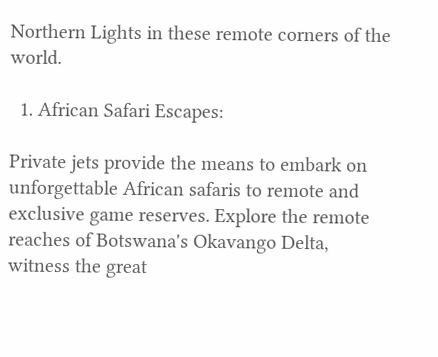Northern Lights in these remote corners of the world.

  1. African Safari Escapes:

Private jets provide the means to embark on unforgettable African safaris to remote and exclusive game reserves. Explore the remote reaches of Botswana's Okavango Delta, witness the great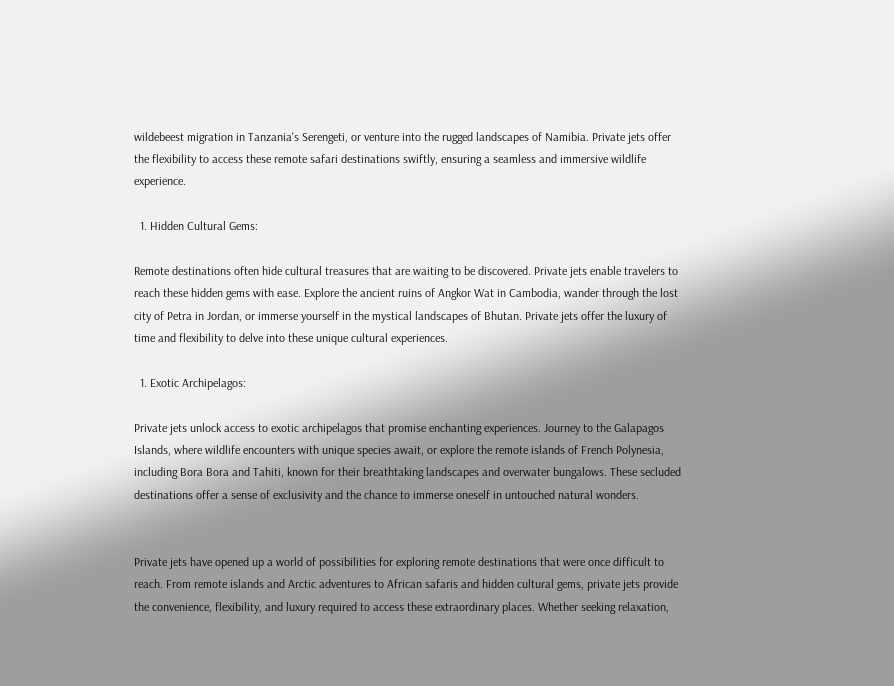wildebeest migration in Tanzania's Serengeti, or venture into the rugged landscapes of Namibia. Private jets offer the flexibility to access these remote safari destinations swiftly, ensuring a seamless and immersive wildlife experience.

  1. Hidden Cultural Gems:

Remote destinations often hide cultural treasures that are waiting to be discovered. Private jets enable travelers to reach these hidden gems with ease. Explore the ancient ruins of Angkor Wat in Cambodia, wander through the lost city of Petra in Jordan, or immerse yourself in the mystical landscapes of Bhutan. Private jets offer the luxury of time and flexibility to delve into these unique cultural experiences.

  1. Exotic Archipelagos:

Private jets unlock access to exotic archipelagos that promise enchanting experiences. Journey to the Galapagos Islands, where wildlife encounters with unique species await, or explore the remote islands of French Polynesia, including Bora Bora and Tahiti, known for their breathtaking landscapes and overwater bungalows. These secluded destinations offer a sense of exclusivity and the chance to immerse oneself in untouched natural wonders.


Private jets have opened up a world of possibilities for exploring remote destinations that were once difficult to reach. From remote islands and Arctic adventures to African safaris and hidden cultural gems, private jets provide the convenience, flexibility, and luxury required to access these extraordinary places. Whether seeking relaxation,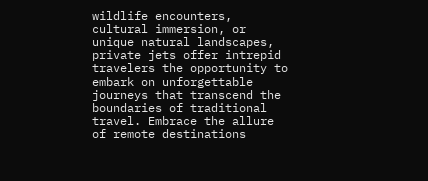wildlife encounters, cultural immersion, or unique natural landscapes, private jets offer intrepid travelers the opportunity to embark on unforgettable journeys that transcend the boundaries of traditional travel. Embrace the allure of remote destinations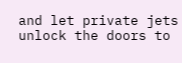and let private jets unlock the doors to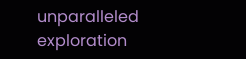unparalleled exploration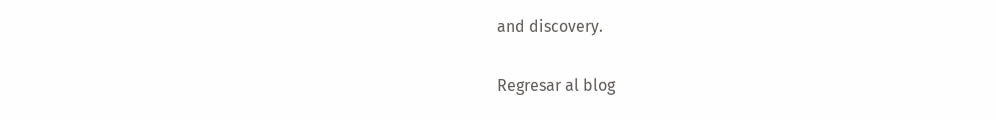and discovery.

Regresar al blog